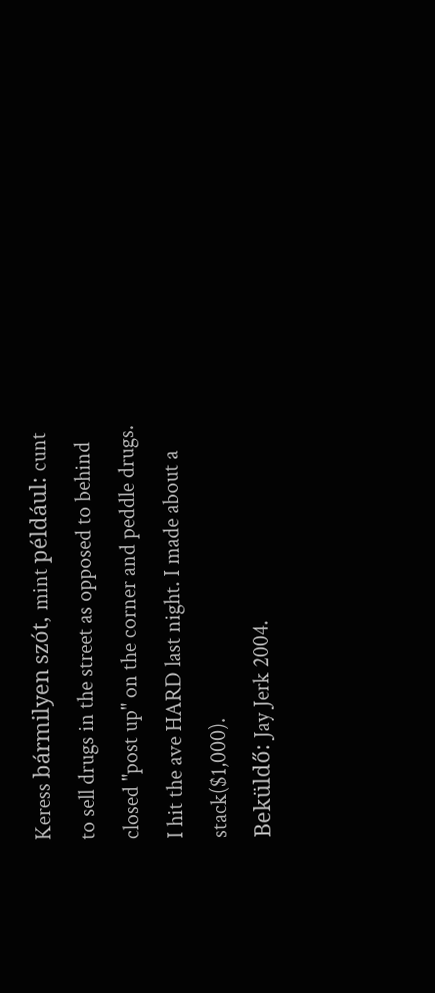Keress bármilyen szót, mint például: cunt
to sell drugs in the street as opposed to behind closed "post up" on the corner and peddle drugs.
I hit the ave HARD last night. I made about a stack($1,000).
Beküldő: Jay Jerk 2004.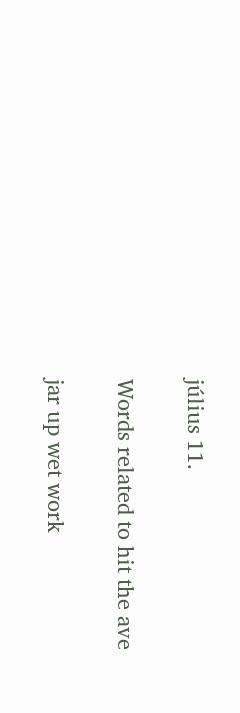július 11.

Words related to hit the ave

jar up wet work